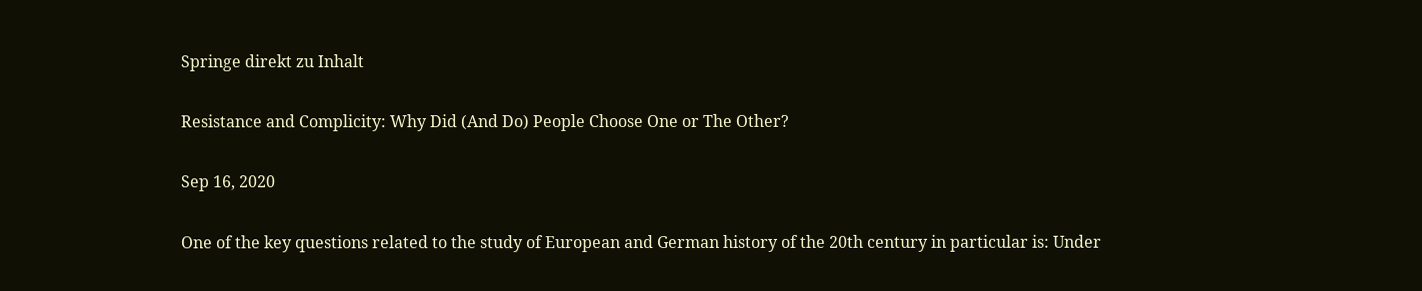Springe direkt zu Inhalt

Resistance and Complicity: Why Did (And Do) People Choose One or The Other?

Sep 16, 2020

One of the key questions related to the study of European and German history of the 20th century in particular is: Under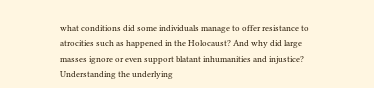what conditions did some individuals manage to offer resistance to atrocities such as happened in the Holocaust? And why did large masses ignore or even support blatant inhumanities and injustice? Understanding the underlying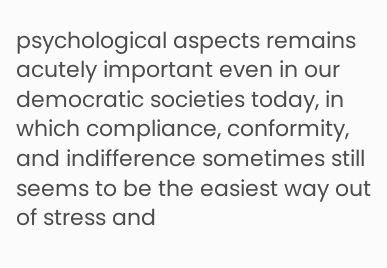psychological aspects remains acutely important even in our democratic societies today, in which compliance, conformity, and indifference sometimes still seems to be the easiest way out of stress and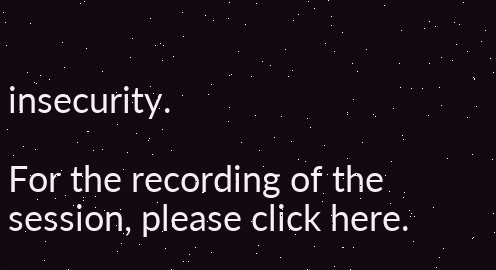insecurity.

For the recording of the session, please click here.